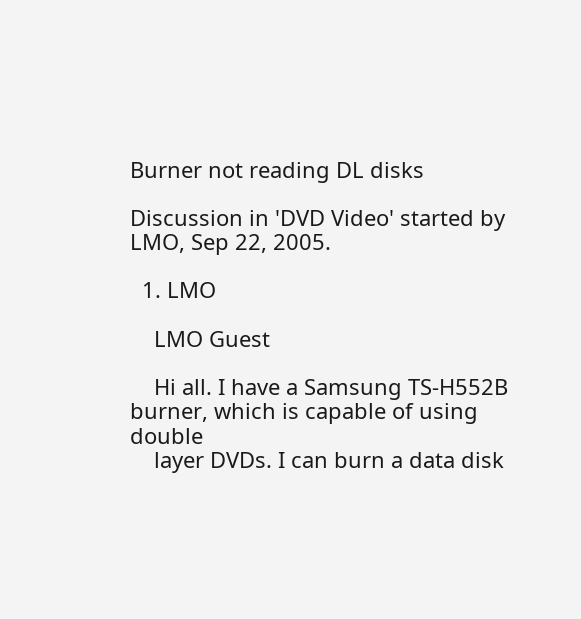Burner not reading DL disks

Discussion in 'DVD Video' started by LMO, Sep 22, 2005.

  1. LMO

    LMO Guest

    Hi all. I have a Samsung TS-H552B burner, which is capable of using double
    layer DVDs. I can burn a data disk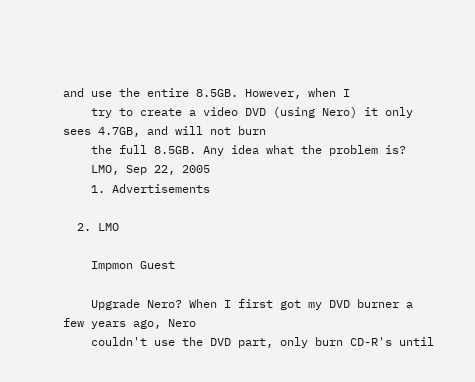and use the entire 8.5GB. However, when I
    try to create a video DVD (using Nero) it only sees 4.7GB, and will not burn
    the full 8.5GB. Any idea what the problem is?
    LMO, Sep 22, 2005
    1. Advertisements

  2. LMO

    Impmon Guest

    Upgrade Nero? When I first got my DVD burner a few years ago, Nero
    couldn't use the DVD part, only burn CD-R's until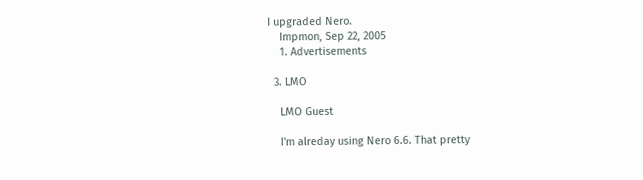I upgraded Nero.
    Impmon, Sep 22, 2005
    1. Advertisements

  3. LMO

    LMO Guest

    I'm alreday using Nero 6.6. That pretty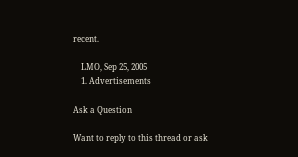recent.

    LMO, Sep 25, 2005
    1. Advertisements

Ask a Question

Want to reply to this thread or ask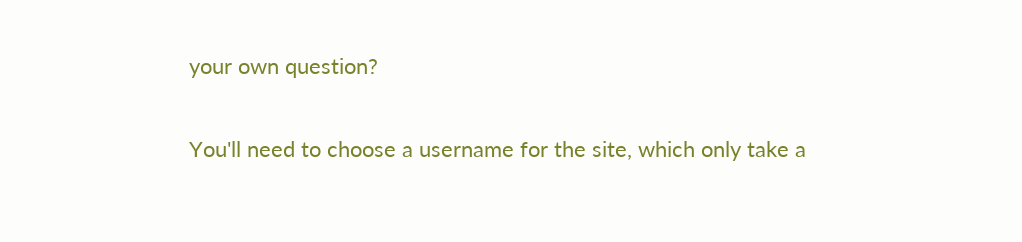your own question?

You'll need to choose a username for the site, which only take a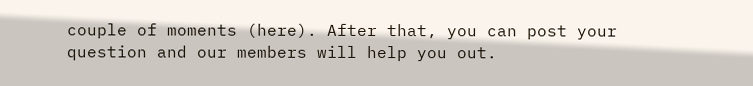couple of moments (here). After that, you can post your question and our members will help you out.